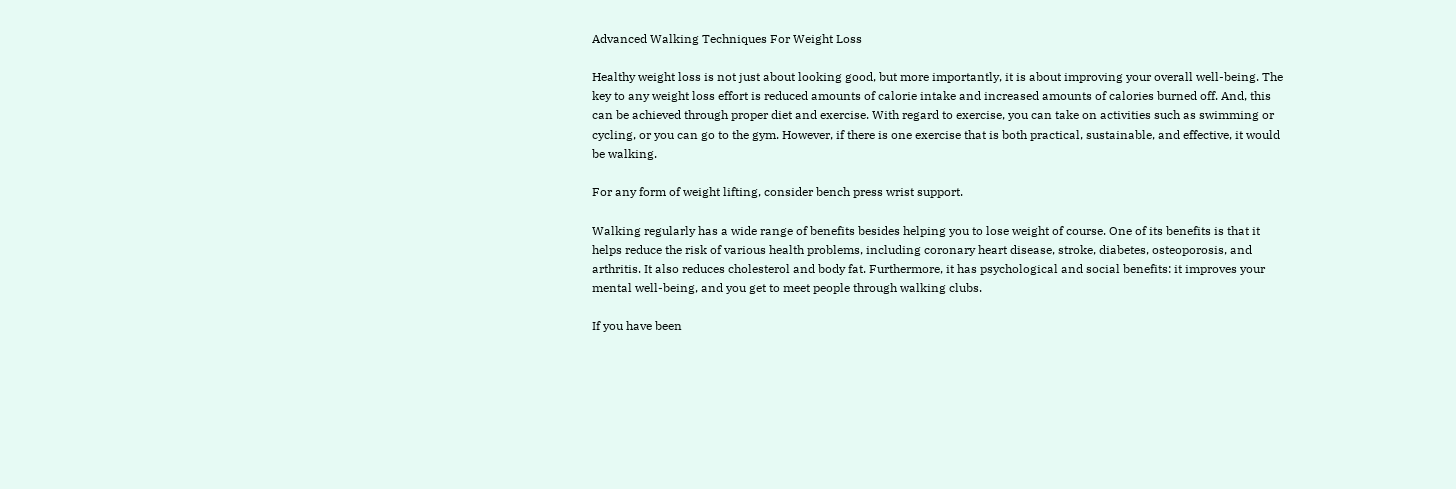Advanced Walking Techniques For Weight Loss

Healthy weight loss is not just about looking good, but more importantly, it is about improving your overall well-being. The key to any weight loss effort is reduced amounts of calorie intake and increased amounts of calories burned off. And, this can be achieved through proper diet and exercise. With regard to exercise, you can take on activities such as swimming or cycling, or you can go to the gym. However, if there is one exercise that is both practical, sustainable, and effective, it would be walking.

For any form of weight lifting, consider bench press wrist support.

Walking regularly has a wide range of benefits besides helping you to lose weight of course. One of its benefits is that it helps reduce the risk of various health problems, including coronary heart disease, stroke, diabetes, osteoporosis, and arthritis. It also reduces cholesterol and body fat. Furthermore, it has psychological and social benefits: it improves your mental well-being, and you get to meet people through walking clubs.

If you have been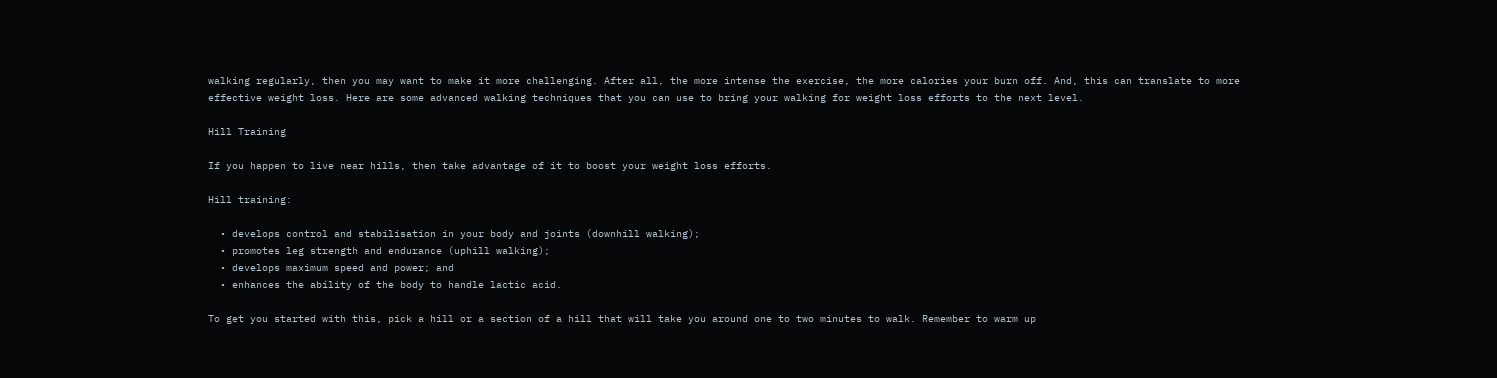walking regularly, then you may want to make it more challenging. After all, the more intense the exercise, the more calories your burn off. And, this can translate to more effective weight loss. Here are some advanced walking techniques that you can use to bring your walking for weight loss efforts to the next level.

Hill Training

If you happen to live near hills, then take advantage of it to boost your weight loss efforts.

Hill training:

  • develops control and stabilisation in your body and joints (downhill walking);
  • promotes leg strength and endurance (uphill walking);
  • develops maximum speed and power; and
  • enhances the ability of the body to handle lactic acid.

To get you started with this, pick a hill or a section of a hill that will take you around one to two minutes to walk. Remember to warm up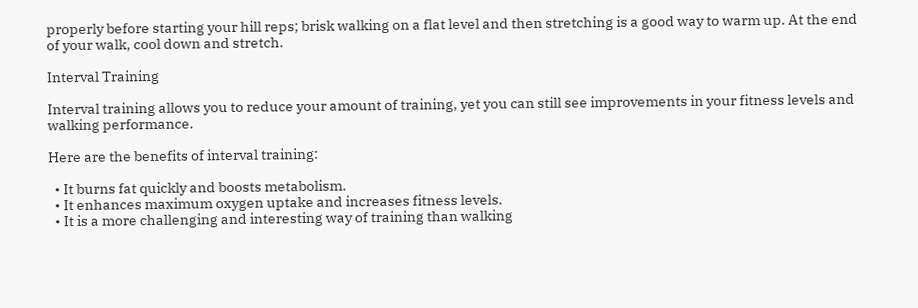properly before starting your hill reps; brisk walking on a flat level and then stretching is a good way to warm up. At the end of your walk, cool down and stretch.

Interval Training

Interval training allows you to reduce your amount of training, yet you can still see improvements in your fitness levels and walking performance.

Here are the benefits of interval training:

  • It burns fat quickly and boosts metabolism.
  • It enhances maximum oxygen uptake and increases fitness levels.
  • It is a more challenging and interesting way of training than walking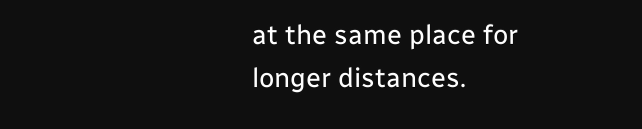at the same place for longer distances.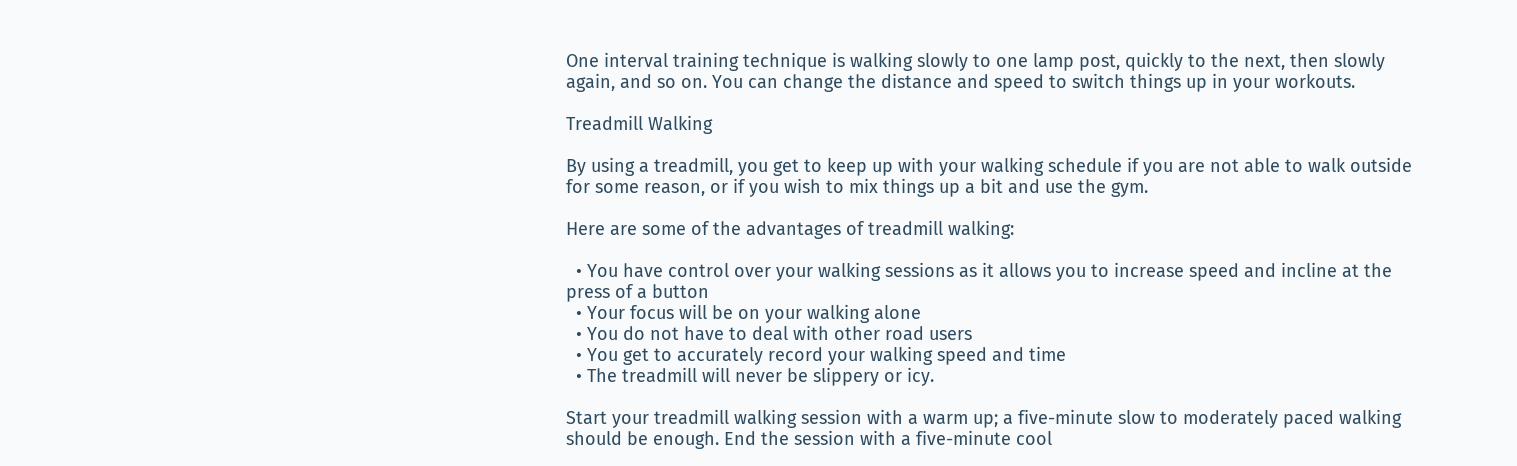One interval training technique is walking slowly to one lamp post, quickly to the next, then slowly again, and so on. You can change the distance and speed to switch things up in your workouts.

Treadmill Walking

By using a treadmill, you get to keep up with your walking schedule if you are not able to walk outside for some reason, or if you wish to mix things up a bit and use the gym.

Here are some of the advantages of treadmill walking:

  • You have control over your walking sessions as it allows you to increase speed and incline at the press of a button
  • Your focus will be on your walking alone
  • You do not have to deal with other road users
  • You get to accurately record your walking speed and time
  • The treadmill will never be slippery or icy.

Start your treadmill walking session with a warm up; a five-minute slow to moderately paced walking should be enough. End the session with a five-minute cool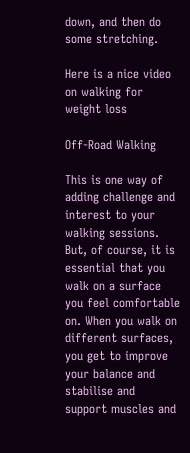down, and then do some stretching.

Here is a nice video on walking for weight loss

Off-Road Walking

This is one way of adding challenge and interest to your walking sessions. But, of course, it is essential that you walk on a surface you feel comfortable on. When you walk on different surfaces, you get to improve your balance and stabilise and support muscles and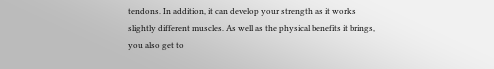tendons. In addition, it can develop your strength as it works slightly different muscles. As well as the physical benefits it brings, you also get to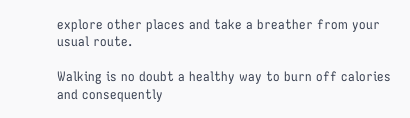explore other places and take a breather from your usual route.

Walking is no doubt a healthy way to burn off calories and consequently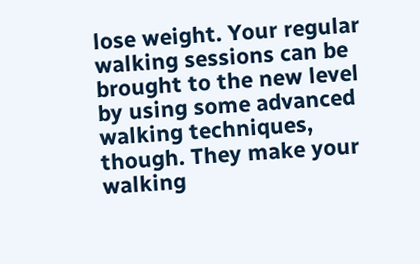lose weight. Your regular walking sessions can be brought to the new level by using some advanced walking techniques, though. They make your walking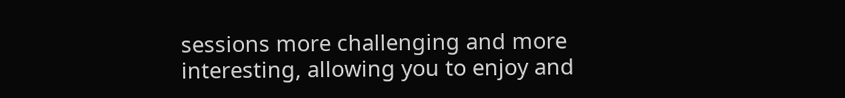sessions more challenging and more interesting, allowing you to enjoy and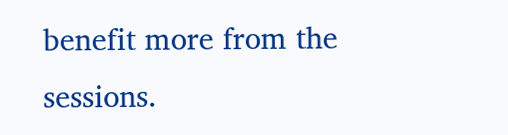benefit more from the sessions.